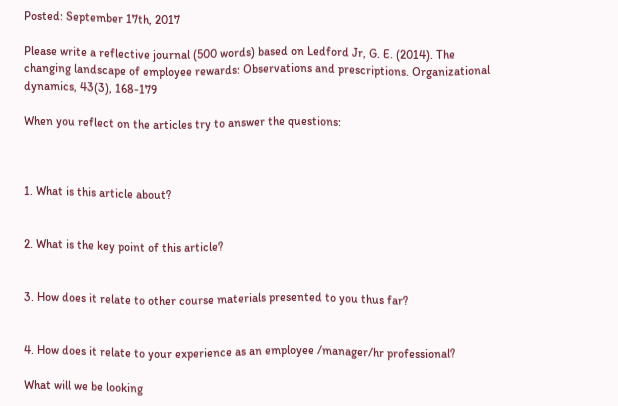Posted: September 17th, 2017

Please write a reflective journal (500 words) based on Ledford Jr, G. E. (2014). The changing landscape of employee rewards: Observations and prescriptions. Organizational dynamics, 43(3), 168-179

When you reflect on the articles try to answer the questions:



1. What is this article about?


2. What is the key point of this article?


3. How does it relate to other course materials presented to you thus far?


4. How does it relate to your experience as an employee /manager/hr professional?

What will we be looking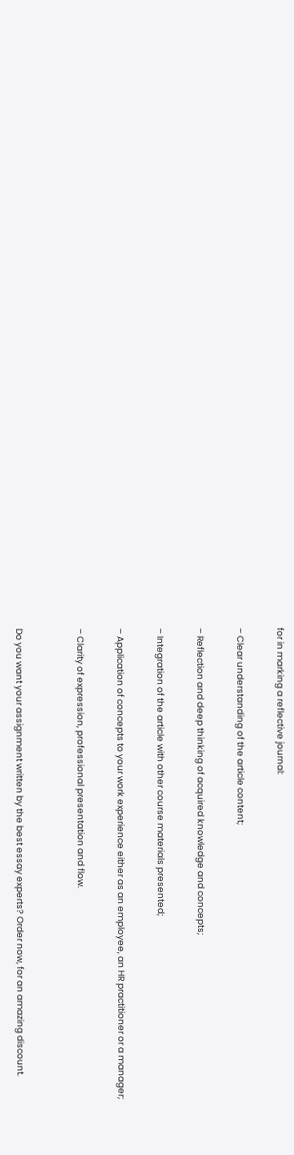for in marking a reflective journal:

– Clear understanding of the article content;

– Reflection and deep thinking of acquired knowledge and concepts;

– Integration of the article with other course materials presented;

– Application of concepts to your work experience either as an employee, an HR practitioner or a manager;

– Clarity of expression, professional presentation and flow.


Do you want your assignment written by the best essay experts? Order now, for an amazing discount.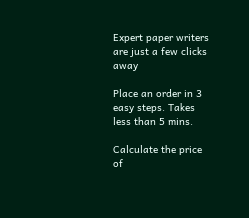Expert paper writers are just a few clicks away

Place an order in 3 easy steps. Takes less than 5 mins.

Calculate the price of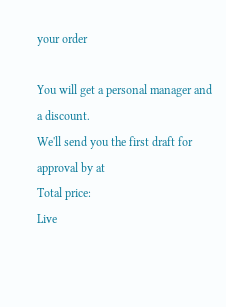your order

You will get a personal manager and a discount.
We'll send you the first draft for approval by at
Total price:
Live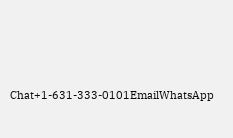Chat+1-631-333-0101EmailWhatsApp